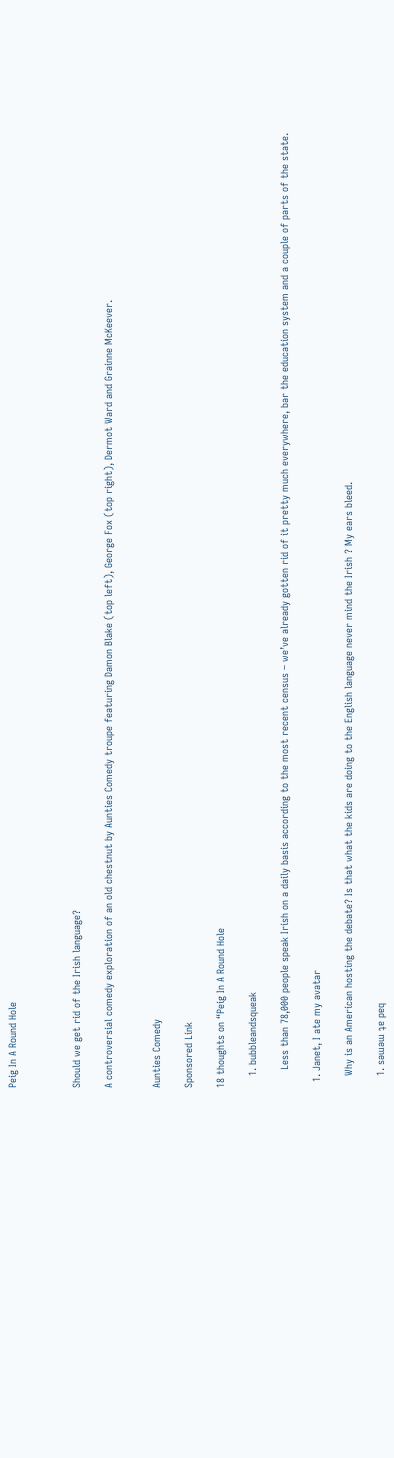Peig In A Round Hole



Should we get rid of the Irish language?

A controversial comedy exploration of an old chestnut by Aunties Comedy troupe featuring Damon Blake (top left), George Fox (top right), Dermot Ward and Grainne McKeever.


Aunties Comedy

Sponsored Link

18 thoughts on “Peig In A Round Hole

    1. bubbleandsqueak

      Less than 78,000 people speak Irish on a daily basis according to the most recent census – we’ve already gotten rid of it pretty much everywhere, bar the education system and a couple of parts of the state.

  1. Janet, I ate my avatar

    Why is an American hosting the debate? Is that what the kids are doing to the English language never mind the Irish ? My ears bleed.

    1. sǝɯǝɯ ʇɐ pɐq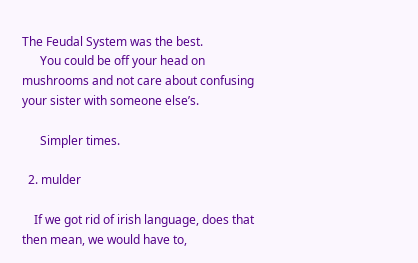The Feudal System was the best.
      You could be off your head on mushrooms and not care about confusing your sister with someone else’s.

      Simpler times.

  2. mulder

    If we got rid of irish language, does that then mean, we would have to,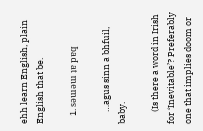ehh learn English, plain English that be.

    1. sǝɯǝɯ ʇɐ pɐq

      …agus sinn a bhfuil, baby.

      (Is there a word in Irish for ‘Inevitable’? Preferably one that implies doom or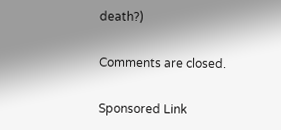death?)

Comments are closed.

Sponsored Link